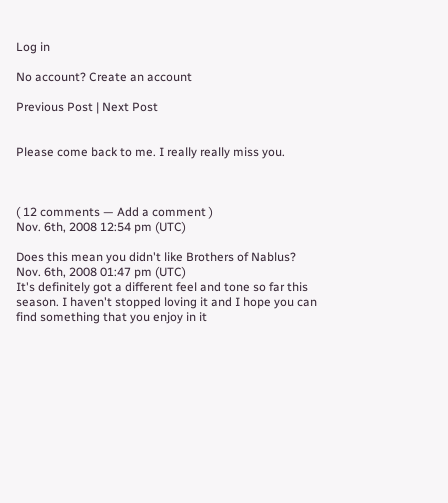Log in

No account? Create an account

Previous Post | Next Post


Please come back to me. I really really miss you.



( 12 comments — Add a comment )
Nov. 6th, 2008 12:54 pm (UTC)

Does this mean you didn't like Brothers of Nablus?
Nov. 6th, 2008 01:47 pm (UTC)
It's definitely got a different feel and tone so far this season. I haven't stopped loving it and I hope you can find something that you enjoy in it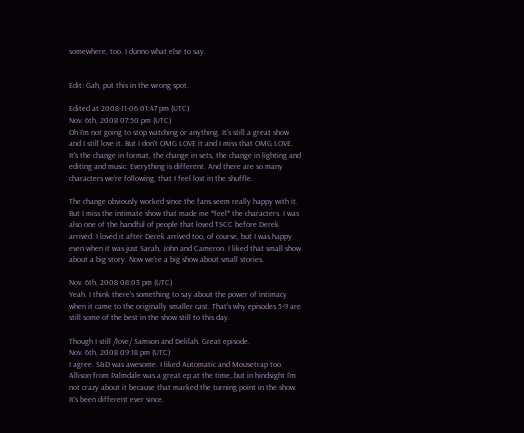somewhere, too. I dunno what else to say.


Edit: Gah, put this in the wrong spot.

Edited at 2008-11-06 01:47 pm (UTC)
Nov. 6th, 2008 07:50 pm (UTC)
Oh I'm not going to stop watching or anything. It's still a great show and I still love it. But I don't OMG LOVE it and I miss that OMG LOVE. It's the change in format, the change in sets, the change in lighting and editing and music. Everything is different. And there are so many characters we're following, that I feel lost in the shuffle.

The change obviously worked since the fans seem really happy with it. But I miss the intimate show that made me *feel* the characters. I was also one of the handful of people that loved TSCC before Derek arrived. I loved it after Derek arrived too, of course, but I was happy even when it was just Sarah, John and Cameron. I liked that small show about a big story. Now we're a big show about small stories.

Nov. 6th, 2008 08:03 pm (UTC)
Yeah. I think there's something to say about the power of intimacy when it came to the originally smaller cast. That's why episodes 5-9 are still some of the best in the show still to this day.

Though I still /love/ Samson and Delilah. Great episode.
Nov. 6th, 2008 09:18 pm (UTC)
I agree. S&D was awesome. I liked Automatic and Mousetrap too. Allison from Palmdale was a great ep at the time, but in hindsight I'm not crazy about it because that marked the turning point in the show. It's been different ever since.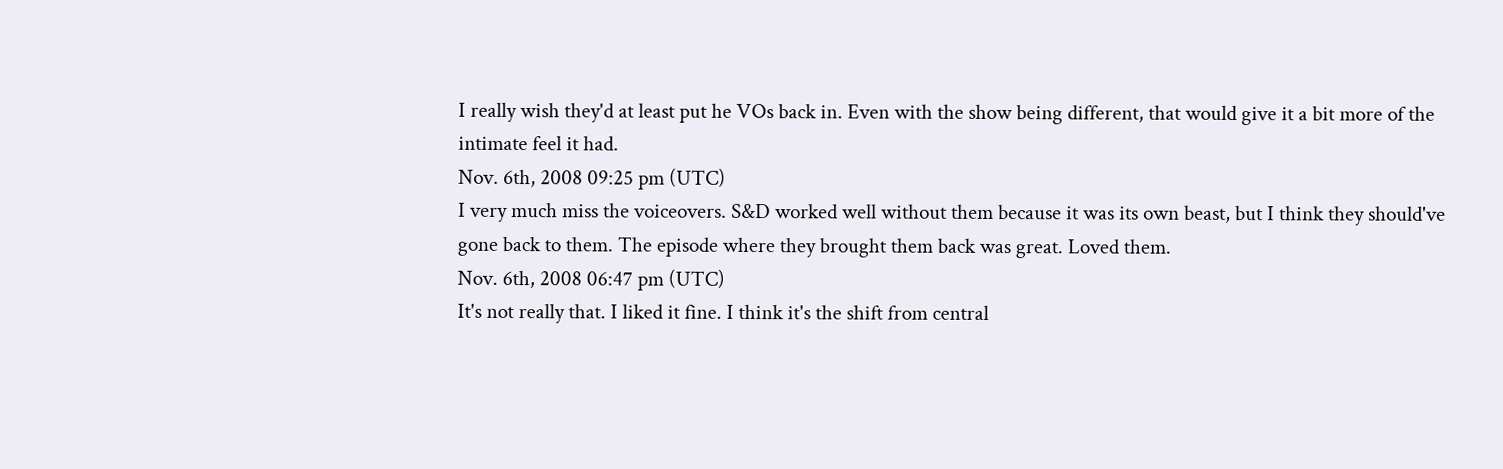I really wish they'd at least put he VOs back in. Even with the show being different, that would give it a bit more of the intimate feel it had.
Nov. 6th, 2008 09:25 pm (UTC)
I very much miss the voiceovers. S&D worked well without them because it was its own beast, but I think they should've gone back to them. The episode where they brought them back was great. Loved them.
Nov. 6th, 2008 06:47 pm (UTC)
It's not really that. I liked it fine. I think it's the shift from central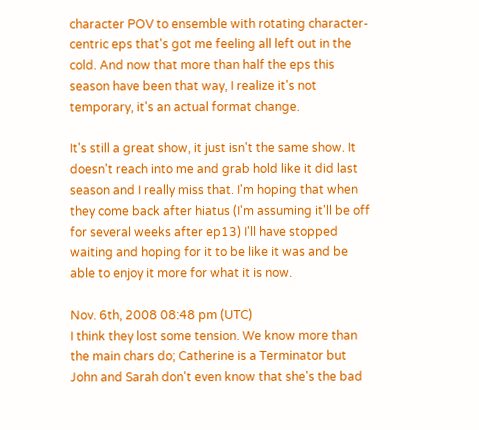character POV to ensemble with rotating character-centric eps that's got me feeling all left out in the cold. And now that more than half the eps this season have been that way, I realize it's not temporary, it's an actual format change.

It's still a great show, it just isn't the same show. It doesn't reach into me and grab hold like it did last season and I really miss that. I'm hoping that when they come back after hiatus (I'm assuming it'll be off for several weeks after ep13) I'll have stopped waiting and hoping for it to be like it was and be able to enjoy it more for what it is now.

Nov. 6th, 2008 08:48 pm (UTC)
I think they lost some tension. We know more than the main chars do; Catherine is a Terminator but John and Sarah don't even know that she's the bad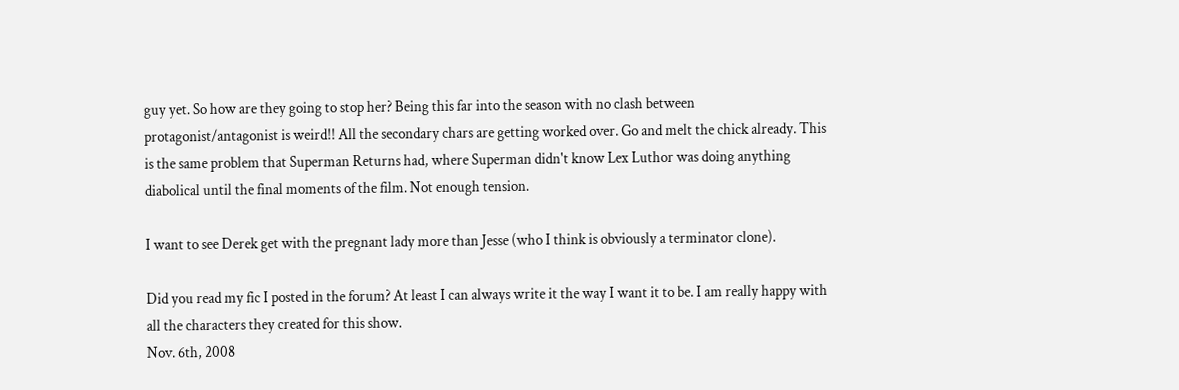guy yet. So how are they going to stop her? Being this far into the season with no clash between protagonist/antagonist is weird!! All the secondary chars are getting worked over. Go and melt the chick already. This is the same problem that Superman Returns had, where Superman didn't know Lex Luthor was doing anything diabolical until the final moments of the film. Not enough tension.

I want to see Derek get with the pregnant lady more than Jesse (who I think is obviously a terminator clone).

Did you read my fic I posted in the forum? At least I can always write it the way I want it to be. I am really happy with all the characters they created for this show.
Nov. 6th, 2008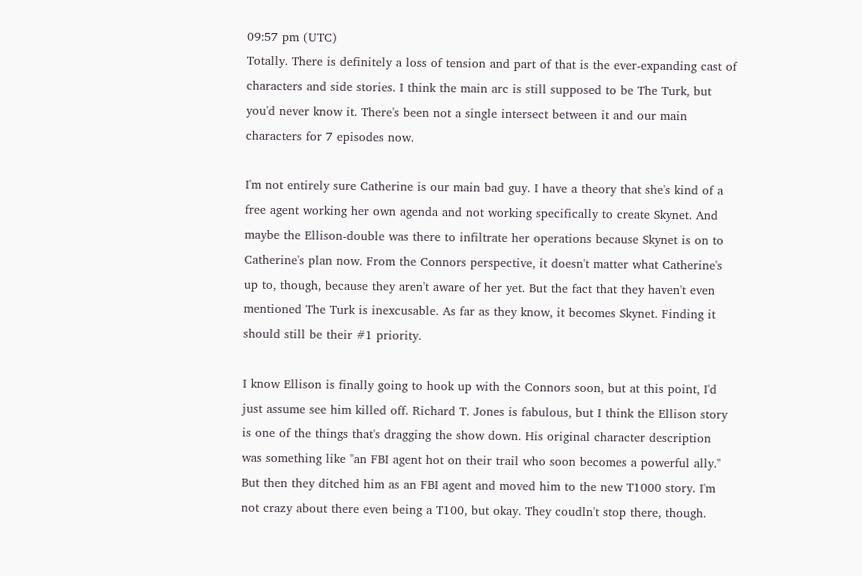09:57 pm (UTC)
Totally. There is definitely a loss of tension and part of that is the ever-expanding cast of characters and side stories. I think the main arc is still supposed to be The Turk, but you'd never know it. There's been not a single intersect between it and our main characters for 7 episodes now.

I'm not entirely sure Catherine is our main bad guy. I have a theory that she's kind of a free agent working her own agenda and not working specifically to create Skynet. And maybe the Ellison-double was there to infiltrate her operations because Skynet is on to Catherine's plan now. From the Connors perspective, it doesn't matter what Catherine's up to, though, because they aren't aware of her yet. But the fact that they haven't even mentioned The Turk is inexcusable. As far as they know, it becomes Skynet. Finding it should still be their #1 priority.

I know Ellison is finally going to hook up with the Connors soon, but at this point, I'd just assume see him killed off. Richard T. Jones is fabulous, but I think the Ellison story is one of the things that's dragging the show down. His original character description was something like "an FBI agent hot on their trail who soon becomes a powerful ally." But then they ditched him as an FBI agent and moved him to the new T1000 story. I'm not crazy about there even being a T100, but okay. They coudln't stop there, though.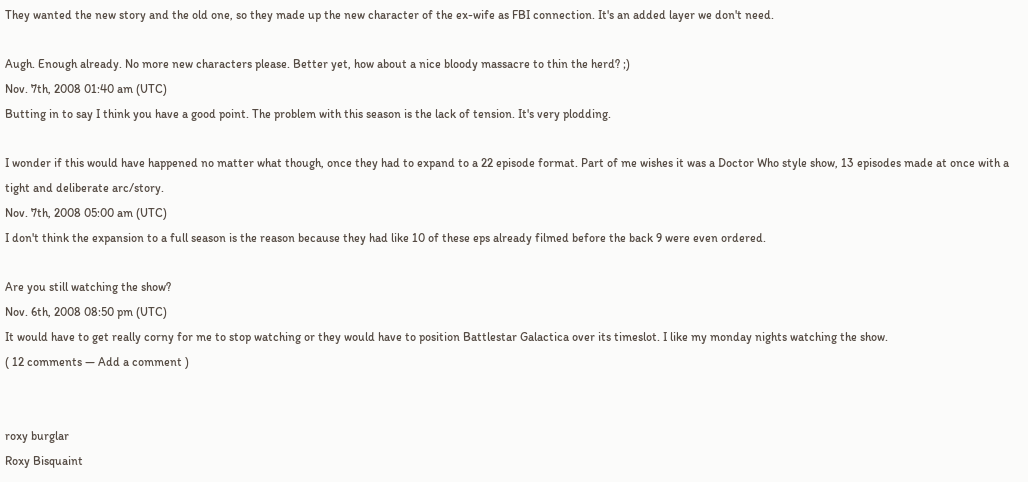They wanted the new story and the old one, so they made up the new character of the ex-wife as FBI connection. It's an added layer we don't need.

Augh. Enough already. No more new characters please. Better yet, how about a nice bloody massacre to thin the herd? ;)
Nov. 7th, 2008 01:40 am (UTC)
Butting in to say I think you have a good point. The problem with this season is the lack of tension. It's very plodding.

I wonder if this would have happened no matter what though, once they had to expand to a 22 episode format. Part of me wishes it was a Doctor Who style show, 13 episodes made at once with a tight and deliberate arc/story.
Nov. 7th, 2008 05:00 am (UTC)
I don't think the expansion to a full season is the reason because they had like 10 of these eps already filmed before the back 9 were even ordered.

Are you still watching the show?
Nov. 6th, 2008 08:50 pm (UTC)
It would have to get really corny for me to stop watching or they would have to position Battlestar Galactica over its timeslot. I like my monday nights watching the show.
( 12 comments — Add a comment )


roxy burglar
Roxy Bisquaint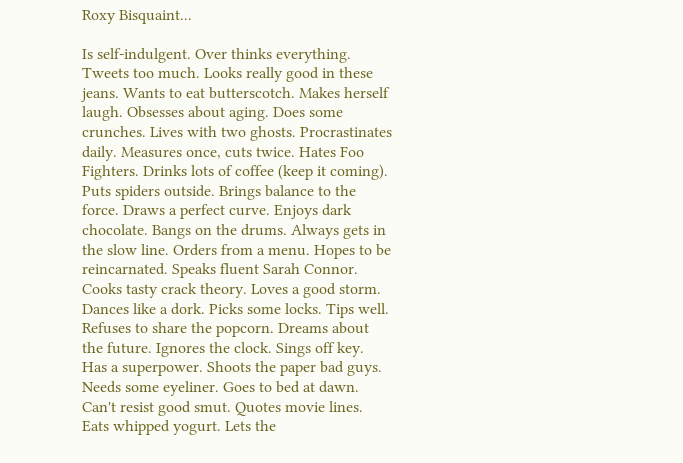Roxy Bisquaint...

Is self-indulgent. Over thinks everything. Tweets too much. Looks really good in these jeans. Wants to eat butterscotch. Makes herself laugh. Obsesses about aging. Does some crunches. Lives with two ghosts. Procrastinates daily. Measures once, cuts twice. Hates Foo Fighters. Drinks lots of coffee (keep it coming). Puts spiders outside. Brings balance to the force. Draws a perfect curve. Enjoys dark chocolate. Bangs on the drums. Always gets in the slow line. Orders from a menu. Hopes to be reincarnated. Speaks fluent Sarah Connor. Cooks tasty crack theory. Loves a good storm. Dances like a dork. Picks some locks. Tips well. Refuses to share the popcorn. Dreams about the future. Ignores the clock. Sings off key. Has a superpower. Shoots the paper bad guys. Needs some eyeliner. Goes to bed at dawn. Can't resist good smut. Quotes movie lines. Eats whipped yogurt. Lets the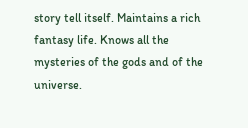story tell itself. Maintains a rich fantasy life. Knows all the mysteries of the gods and of the universe.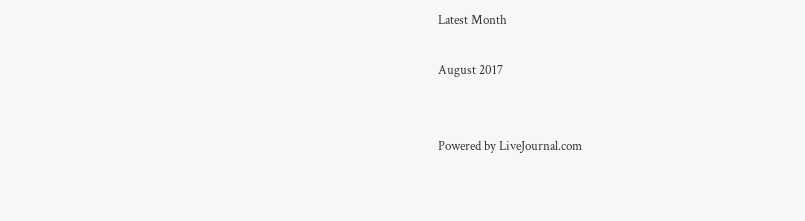Latest Month

August 2017


Powered by LiveJournal.com